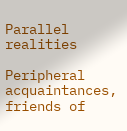Parallel realities

Peripheral acquaintances, friends of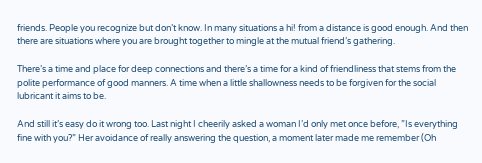friends. People you recognize but don’t know. In many situations a hi! from a distance is good enough. And then there are situations where you are brought together to mingle at the mutual friend’s gathering.

There’s a time and place for deep connections and there’s a time for a kind of friendliness that stems from the polite performance of good manners. A time when a little shallowness needs to be forgiven for the social lubricant it aims to be.

And still it’s easy do it wrong too. Last night I cheerily asked a woman I’d only met once before, ”Is everything fine with you?” Her avoidance of really answering the question, a moment later made me remember (Oh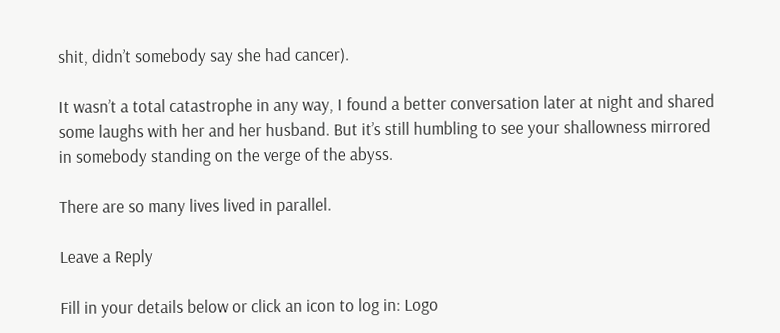shit, didn’t somebody say she had cancer).

It wasn’t a total catastrophe in any way, I found a better conversation later at night and shared some laughs with her and her husband. But it’s still humbling to see your shallowness mirrored in somebody standing on the verge of the abyss.

There are so many lives lived in parallel.

Leave a Reply

Fill in your details below or click an icon to log in: Logo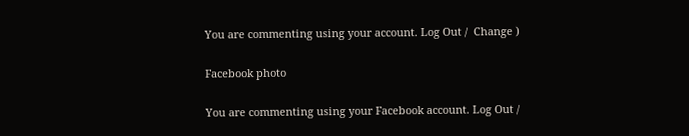You are commenting using your account. Log Out /  Change )

Facebook photo

You are commenting using your Facebook account. Log Out /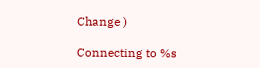Change )

Connecting to %s